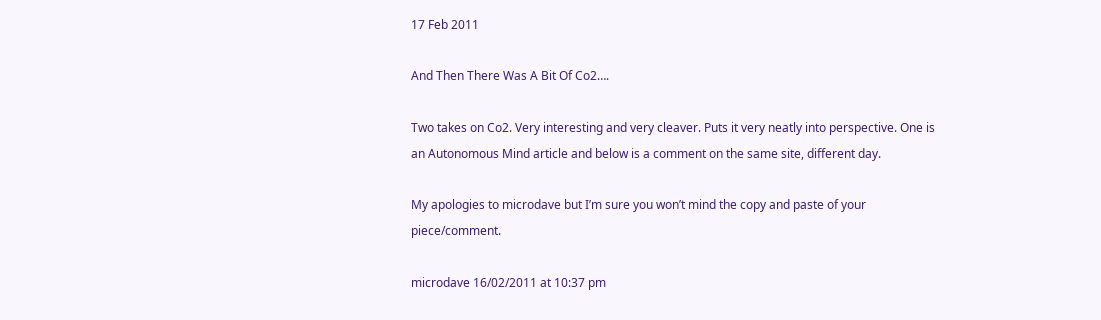17 Feb 2011

And Then There Was A Bit Of Co2….

Two takes on Co2. Very interesting and very cleaver. Puts it very neatly into perspective. One is an Autonomous Mind article and below is a comment on the same site, different day.

My apologies to microdave but I’m sure you won’t mind the copy and paste of your piece/comment.

microdave 16/02/2011 at 10:37 pm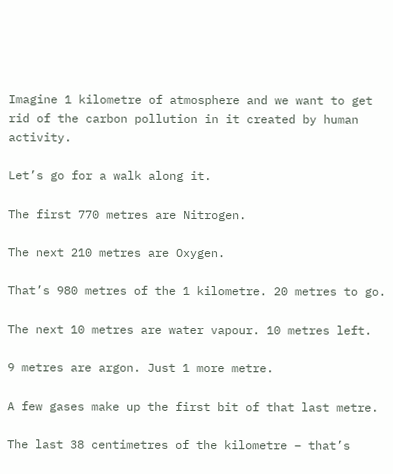Imagine 1 kilometre of atmosphere and we want to get rid of the carbon pollution in it created by human activity.

Let’s go for a walk along it.

The first 770 metres are Nitrogen.

The next 210 metres are Oxygen.

That’s 980 metres of the 1 kilometre. 20 metres to go.

The next 10 metres are water vapour. 10 metres left.

9 metres are argon. Just 1 more metre.

A few gases make up the first bit of that last metre.

The last 38 centimetres of the kilometre – that’s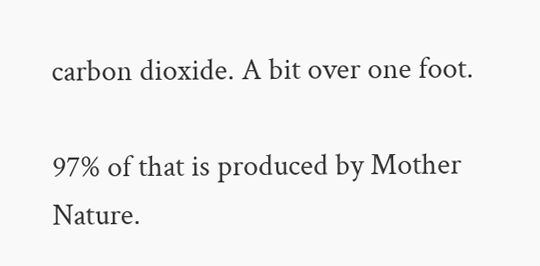carbon dioxide. A bit over one foot.

97% of that is produced by Mother Nature.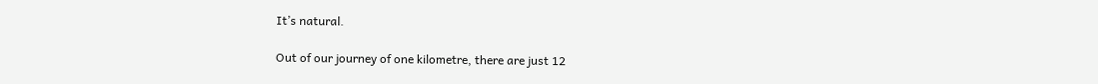It’s natural.

Out of our journey of one kilometre, there are just 12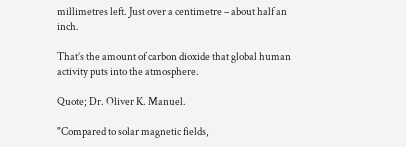millimetres left. Just over a centimetre – about half an inch.

That’s the amount of carbon dioxide that global human activity puts into the atmosphere.

Quote; Dr. Oliver K. Manuel.

"Compared to solar magnetic fields,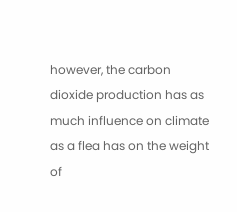however, the carbon dioxide production has as much influence on climate as a flea has on the weight of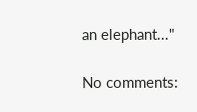an elephant..."

No comments: